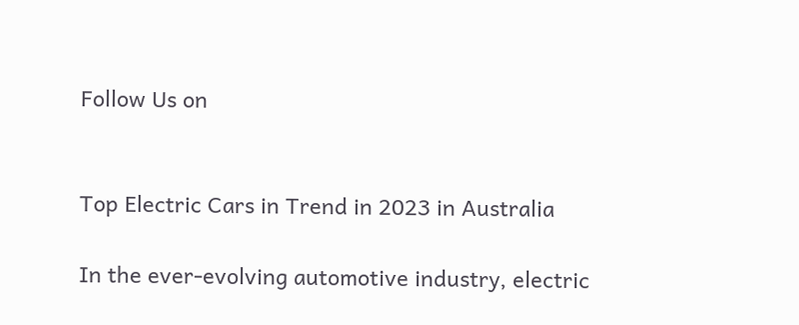Follow Us on


Top Electric Cars in Trend in 2023 in Australia

In the ever-evolving automotive industry, electric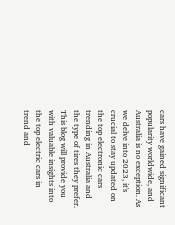cars have gained significant popularity worldwide, and Australia is no exception. As we delve into 2023, it's crucial to stay updated on the top electronic cars trending in Australia and the type of tires they prefer. This blog will provide you with valuable insights into the top electric cars in trend and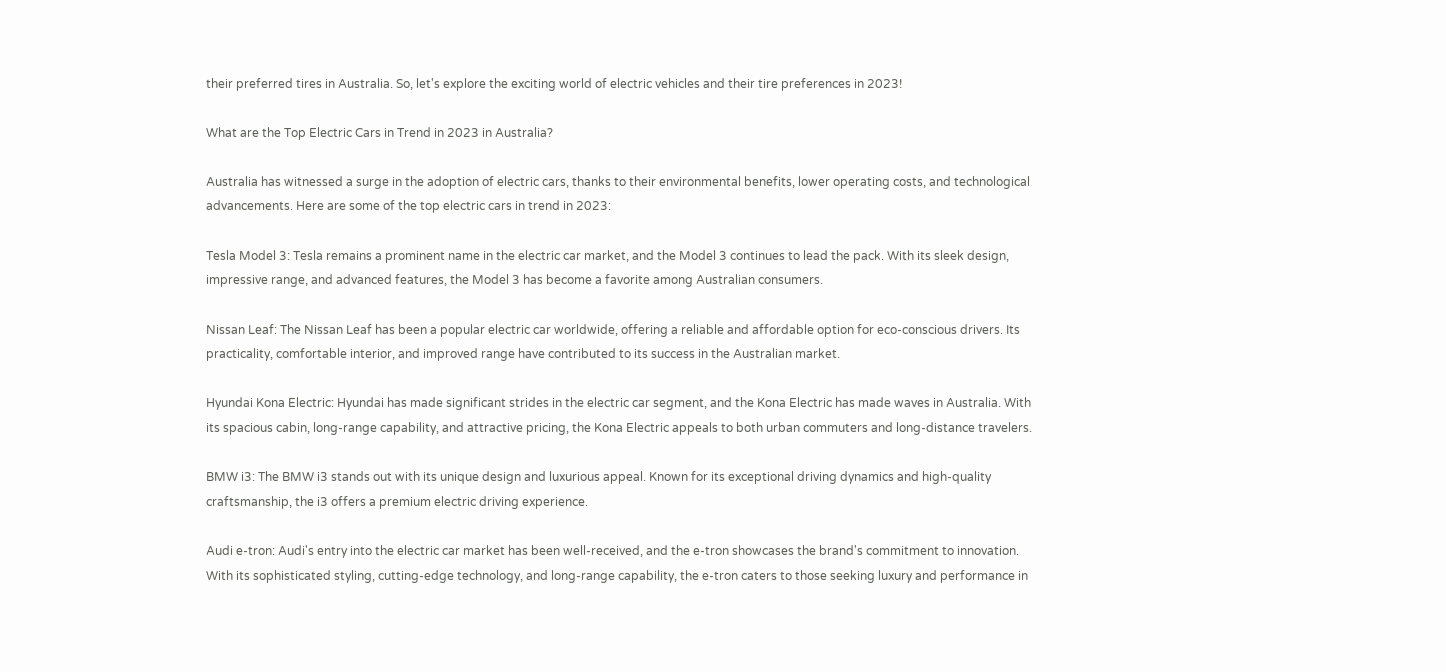their preferred tires in Australia. So, let's explore the exciting world of electric vehicles and their tire preferences in 2023!

What are the Top Electric Cars in Trend in 2023 in Australia?

Australia has witnessed a surge in the adoption of electric cars, thanks to their environmental benefits, lower operating costs, and technological advancements. Here are some of the top electric cars in trend in 2023:

Tesla Model 3: Tesla remains a prominent name in the electric car market, and the Model 3 continues to lead the pack. With its sleek design, impressive range, and advanced features, the Model 3 has become a favorite among Australian consumers.

Nissan Leaf: The Nissan Leaf has been a popular electric car worldwide, offering a reliable and affordable option for eco-conscious drivers. Its practicality, comfortable interior, and improved range have contributed to its success in the Australian market.

Hyundai Kona Electric: Hyundai has made significant strides in the electric car segment, and the Kona Electric has made waves in Australia. With its spacious cabin, long-range capability, and attractive pricing, the Kona Electric appeals to both urban commuters and long-distance travelers.

BMW i3: The BMW i3 stands out with its unique design and luxurious appeal. Known for its exceptional driving dynamics and high-quality craftsmanship, the i3 offers a premium electric driving experience.

Audi e-tron: Audi's entry into the electric car market has been well-received, and the e-tron showcases the brand's commitment to innovation. With its sophisticated styling, cutting-edge technology, and long-range capability, the e-tron caters to those seeking luxury and performance in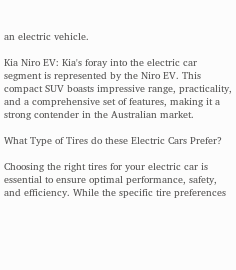an electric vehicle.

Kia Niro EV: Kia's foray into the electric car segment is represented by the Niro EV. This compact SUV boasts impressive range, practicality, and a comprehensive set of features, making it a strong contender in the Australian market.

What Type of Tires do these Electric Cars Prefer?

Choosing the right tires for your electric car is essential to ensure optimal performance, safety, and efficiency. While the specific tire preferences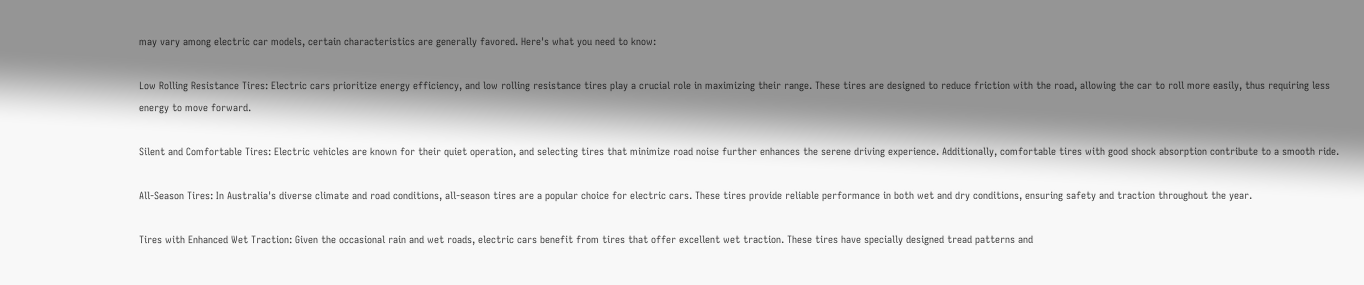may vary among electric car models, certain characteristics are generally favored. Here's what you need to know:

Low Rolling Resistance Tires: Electric cars prioritize energy efficiency, and low rolling resistance tires play a crucial role in maximizing their range. These tires are designed to reduce friction with the road, allowing the car to roll more easily, thus requiring less energy to move forward.

Silent and Comfortable Tires: Electric vehicles are known for their quiet operation, and selecting tires that minimize road noise further enhances the serene driving experience. Additionally, comfortable tires with good shock absorption contribute to a smooth ride.

All-Season Tires: In Australia's diverse climate and road conditions, all-season tires are a popular choice for electric cars. These tires provide reliable performance in both wet and dry conditions, ensuring safety and traction throughout the year.

Tires with Enhanced Wet Traction: Given the occasional rain and wet roads, electric cars benefit from tires that offer excellent wet traction. These tires have specially designed tread patterns and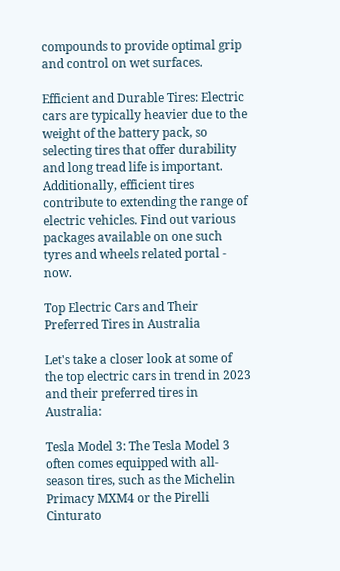compounds to provide optimal grip and control on wet surfaces.

Efficient and Durable Tires: Electric cars are typically heavier due to the weight of the battery pack, so selecting tires that offer durability and long tread life is important. Additionally, efficient tires contribute to extending the range of electric vehicles. Find out various packages available on one such tyres and wheels related portal - now.

Top Electric Cars and Their Preferred Tires in Australia

Let's take a closer look at some of the top electric cars in trend in 2023 and their preferred tires in Australia:

Tesla Model 3: The Tesla Model 3 often comes equipped with all-season tires, such as the Michelin Primacy MXM4 or the Pirelli Cinturato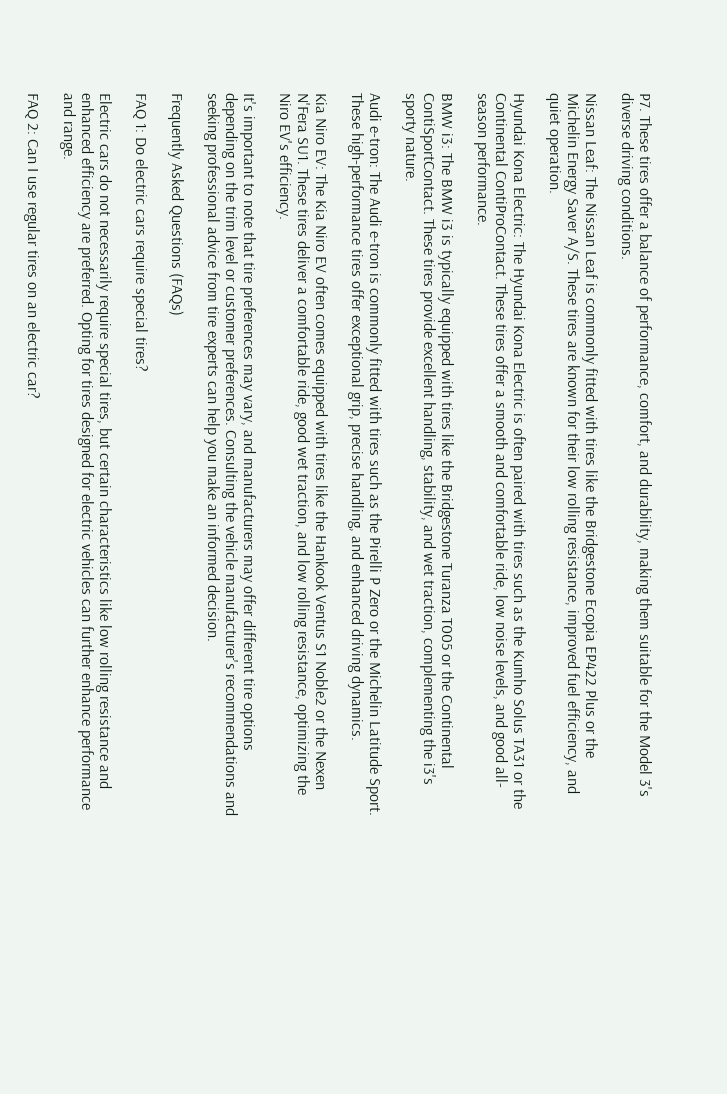P7. These tires offer a balance of performance, comfort, and durability, making them suitable for the Model 3's diverse driving conditions.

Nissan Leaf: The Nissan Leaf is commonly fitted with tires like the Bridgestone Ecopia EP422 Plus or the Michelin Energy Saver A/S. These tires are known for their low rolling resistance, improved fuel efficiency, and quiet operation.

Hyundai Kona Electric: The Hyundai Kona Electric is often paired with tires such as the Kumho Solus TA31 or the Continental ContiProContact. These tires offer a smooth and comfortable ride, low noise levels, and good all-season performance.

BMW i3: The BMW i3 is typically equipped with tires like the Bridgestone Turanza T005 or the Continental ContiSportContact. These tires provide excellent handling, stability, and wet traction, complementing the i3's sporty nature.

Audi e-tron: The Audi e-tron is commonly fitted with tires such as the Pirelli P Zero or the Michelin Latitude Sport. These high-performance tires offer exceptional grip, precise handling, and enhanced driving dynamics.

Kia Niro EV: The Kia Niro EV often comes equipped with tires like the Hankook Ventus S1 Noble2 or the Nexen N'Fera SU1. These tires deliver a comfortable ride, good wet traction, and low rolling resistance, optimizing the Niro EV's efficiency.

It's important to note that tire preferences may vary, and manufacturers may offer different tire options depending on the trim level or customer preferences. Consulting the vehicle manufacturer's recommendations and seeking professional advice from tire experts can help you make an informed decision.

Frequently Asked Questions (FAQs)

FAQ 1: Do electric cars require special tires?

Electric cars do not necessarily require special tires, but certain characteristics like low rolling resistance and enhanced efficiency are preferred. Opting for tires designed for electric vehicles can further enhance performance and range.

FAQ 2: Can I use regular tires on an electric car?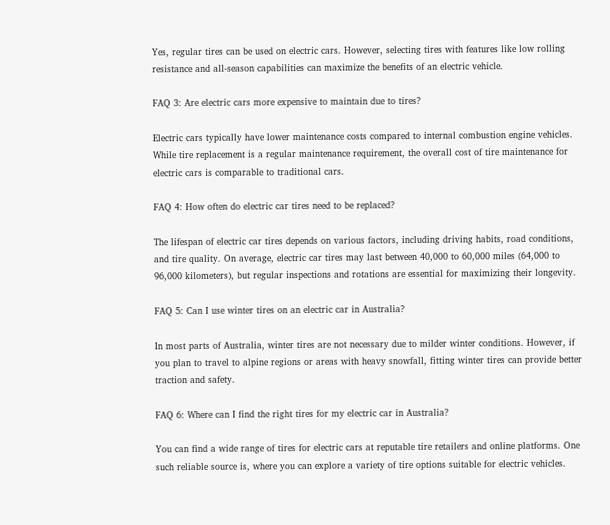Yes, regular tires can be used on electric cars. However, selecting tires with features like low rolling resistance and all-season capabilities can maximize the benefits of an electric vehicle.

FAQ 3: Are electric cars more expensive to maintain due to tires?

Electric cars typically have lower maintenance costs compared to internal combustion engine vehicles. While tire replacement is a regular maintenance requirement, the overall cost of tire maintenance for electric cars is comparable to traditional cars.

FAQ 4: How often do electric car tires need to be replaced?

The lifespan of electric car tires depends on various factors, including driving habits, road conditions, and tire quality. On average, electric car tires may last between 40,000 to 60,000 miles (64,000 to 96,000 kilometers), but regular inspections and rotations are essential for maximizing their longevity.

FAQ 5: Can I use winter tires on an electric car in Australia?

In most parts of Australia, winter tires are not necessary due to milder winter conditions. However, if you plan to travel to alpine regions or areas with heavy snowfall, fitting winter tires can provide better traction and safety.

FAQ 6: Where can I find the right tires for my electric car in Australia?

You can find a wide range of tires for electric cars at reputable tire retailers and online platforms. One such reliable source is, where you can explore a variety of tire options suitable for electric vehicles.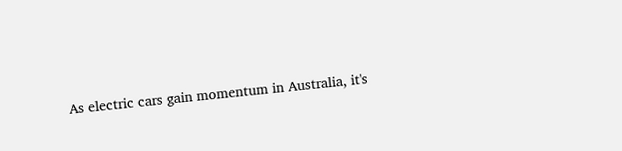As electric cars gain momentum in Australia, it's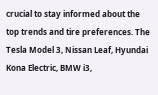crucial to stay informed about the top trends and tire preferences. The Tesla Model 3, Nissan Leaf, Hyundai Kona Electric, BMW i3,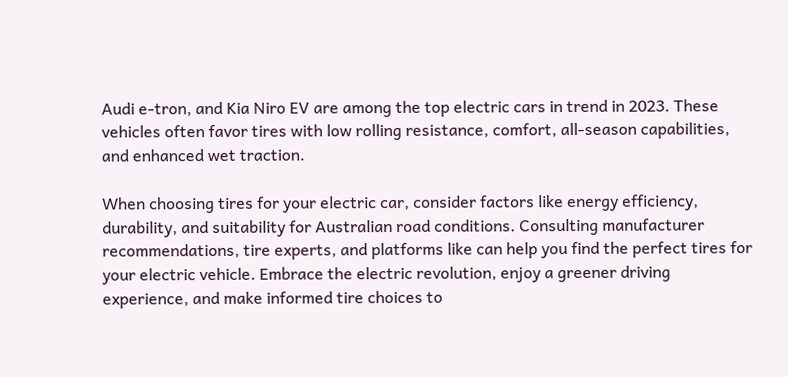Audi e-tron, and Kia Niro EV are among the top electric cars in trend in 2023. These vehicles often favor tires with low rolling resistance, comfort, all-season capabilities, and enhanced wet traction.

When choosing tires for your electric car, consider factors like energy efficiency, durability, and suitability for Australian road conditions. Consulting manufacturer recommendations, tire experts, and platforms like can help you find the perfect tires for your electric vehicle. Embrace the electric revolution, enjoy a greener driving experience, and make informed tire choices to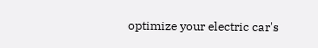optimize your electric car's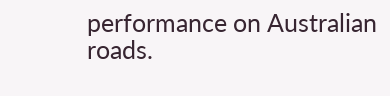performance on Australian roads.